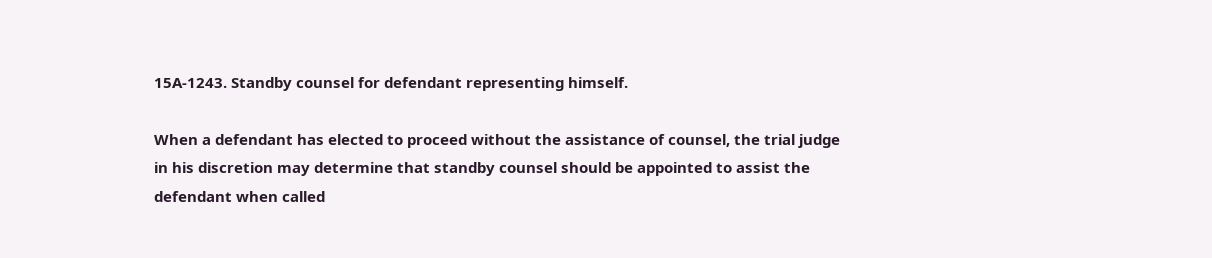15A-1243. Standby counsel for defendant representing himself.

When a defendant has elected to proceed without the assistance of counsel, the trial judge in his discretion may determine that standby counsel should be appointed to assist the defendant when called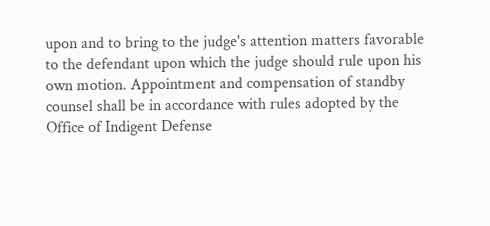upon and to bring to the judge's attention matters favorable to the defendant upon which the judge should rule upon his own motion. Appointment and compensation of standby counsel shall be in accordance with rules adopted by the Office of Indigent Defense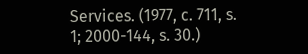Services. (1977, c. 711, s. 1; 2000-144, s. 30.)